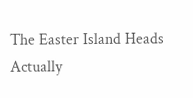The Easter Island Heads Actually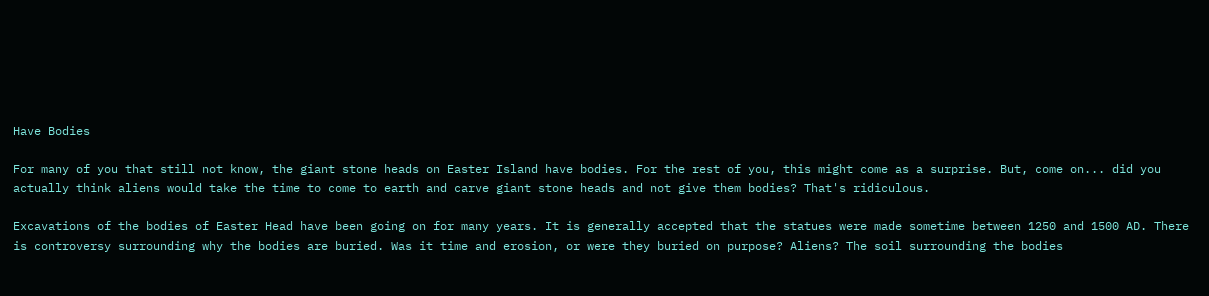Have Bodies

For many of you that still not know, the giant stone heads on Easter Island have bodies. For the rest of you, this might come as a surprise. But, come on... did you actually think aliens would take the time to come to earth and carve giant stone heads and not give them bodies? That's ridiculous.

Excavations of the bodies of Easter Head have been going on for many years. It is generally accepted that the statues were made sometime between 1250 and 1500 AD. There is controversy surrounding why the bodies are buried. Was it time and erosion, or were they buried on purpose? Aliens? The soil surrounding the bodies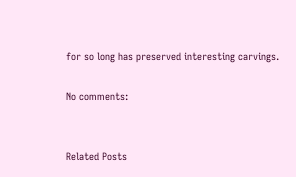for so long has preserved interesting carvings.

No comments:


Related Posts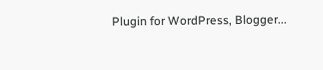Plugin for WordPress, Blogger...